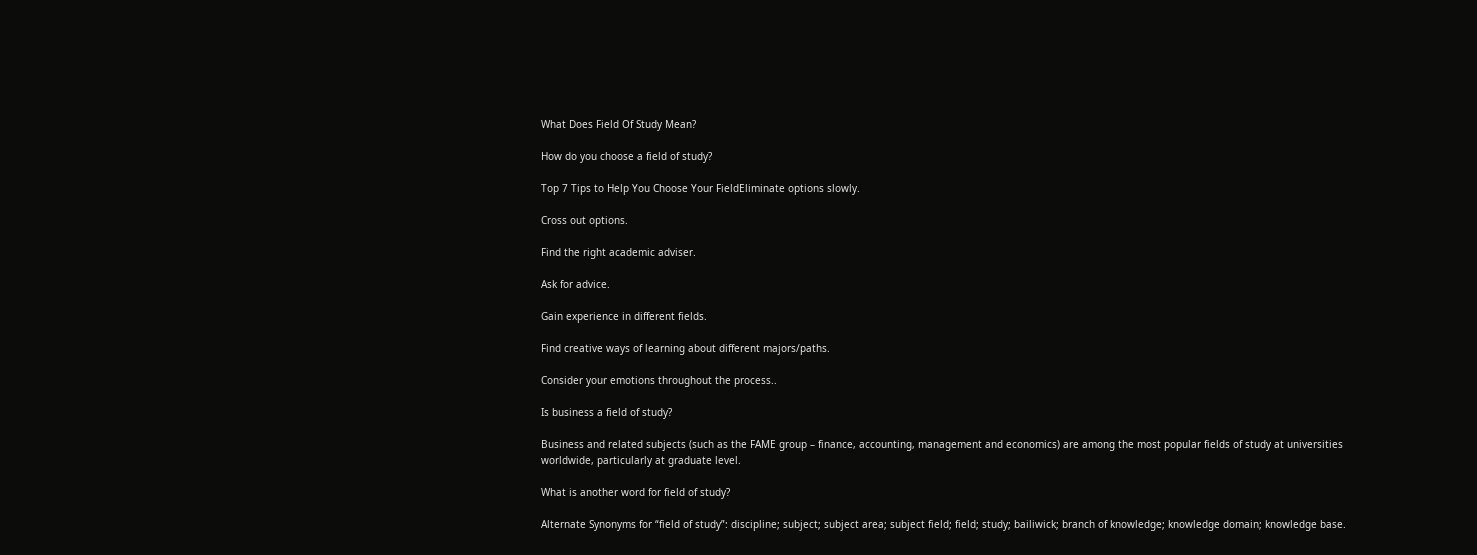What Does Field Of Study Mean?

How do you choose a field of study?

Top 7 Tips to Help You Choose Your FieldEliminate options slowly.

Cross out options.

Find the right academic adviser.

Ask for advice.

Gain experience in different fields.

Find creative ways of learning about different majors/paths.

Consider your emotions throughout the process..

Is business a field of study?

Business and related subjects (such as the FAME group – finance, accounting, management and economics) are among the most popular fields of study at universities worldwide, particularly at graduate level.

What is another word for field of study?

Alternate Synonyms for “field of study”: discipline; subject; subject area; subject field; field; study; bailiwick; branch of knowledge; knowledge domain; knowledge base.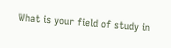What is your field of study in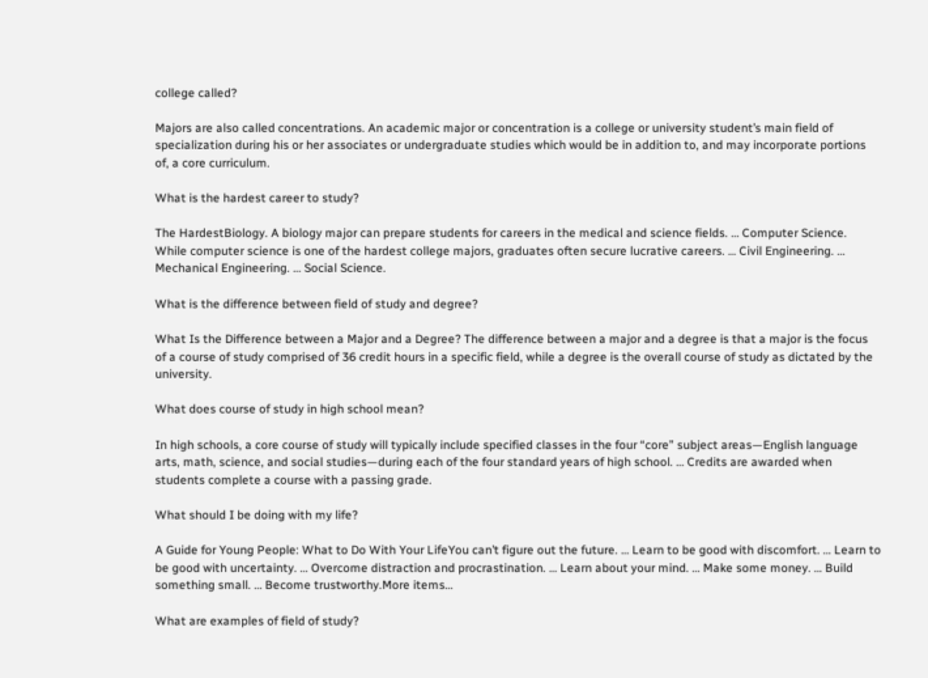college called?

Majors are also called concentrations. An academic major or concentration is a college or university student’s main field of specialization during his or her associates or undergraduate studies which would be in addition to, and may incorporate portions of, a core curriculum.

What is the hardest career to study?

The HardestBiology. A biology major can prepare students for careers in the medical and science fields. … Computer Science. While computer science is one of the hardest college majors, graduates often secure lucrative careers. … Civil Engineering. … Mechanical Engineering. … Social Science.

What is the difference between field of study and degree?

What Is the Difference between a Major and a Degree? The difference between a major and a degree is that a major is the focus of a course of study comprised of 36 credit hours in a specific field, while a degree is the overall course of study as dictated by the university.

What does course of study in high school mean?

In high schools, a core course of study will typically include specified classes in the four “core” subject areas—English language arts, math, science, and social studies—during each of the four standard years of high school. … Credits are awarded when students complete a course with a passing grade.

What should I be doing with my life?

A Guide for Young People: What to Do With Your LifeYou can’t figure out the future. … Learn to be good with discomfort. … Learn to be good with uncertainty. … Overcome distraction and procrastination. … Learn about your mind. … Make some money. … Build something small. … Become trustworthy.More items…

What are examples of field of study?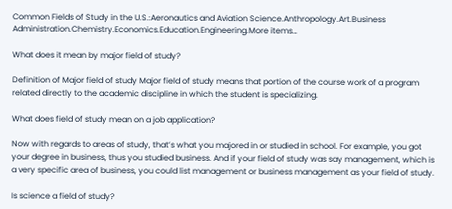Common Fields of Study in the U.S.:Aeronautics and Aviation Science.Anthropology.Art.Business Administration.Chemistry.Economics.Education.Engineering.More items…

What does it mean by major field of study?

Definition of Major field of study Major field of study means that portion of the course work of a program related directly to the academic discipline in which the student is specializing.

What does field of study mean on a job application?

Now with regards to areas of study, that’s what you majored in or studied in school. For example, you got your degree in business, thus you studied business. And if your field of study was say management, which is a very specific area of business, you could list management or business management as your field of study.

Is science a field of study?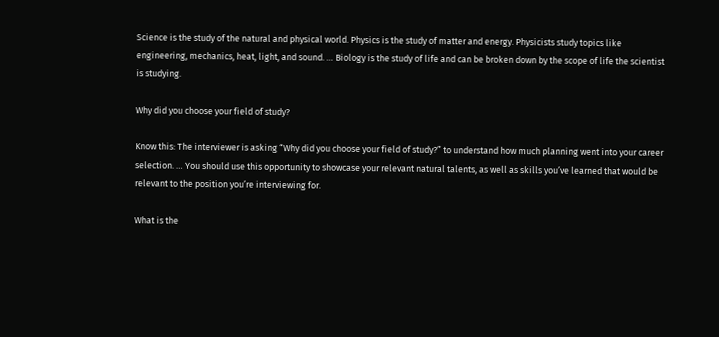Science is the study of the natural and physical world. Physics is the study of matter and energy. Physicists study topics like engineering, mechanics, heat, light, and sound. … Biology is the study of life and can be broken down by the scope of life the scientist is studying.

Why did you choose your field of study?

Know this: The interviewer is asking “Why did you choose your field of study?” to understand how much planning went into your career selection. … You should use this opportunity to showcase your relevant natural talents, as well as skills you’ve learned that would be relevant to the position you’re interviewing for.

What is the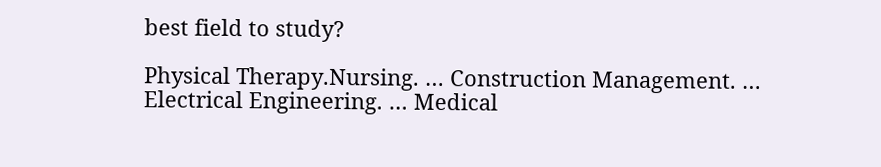best field to study?

Physical Therapy.Nursing. … Construction Management. … Electrical Engineering. … Medical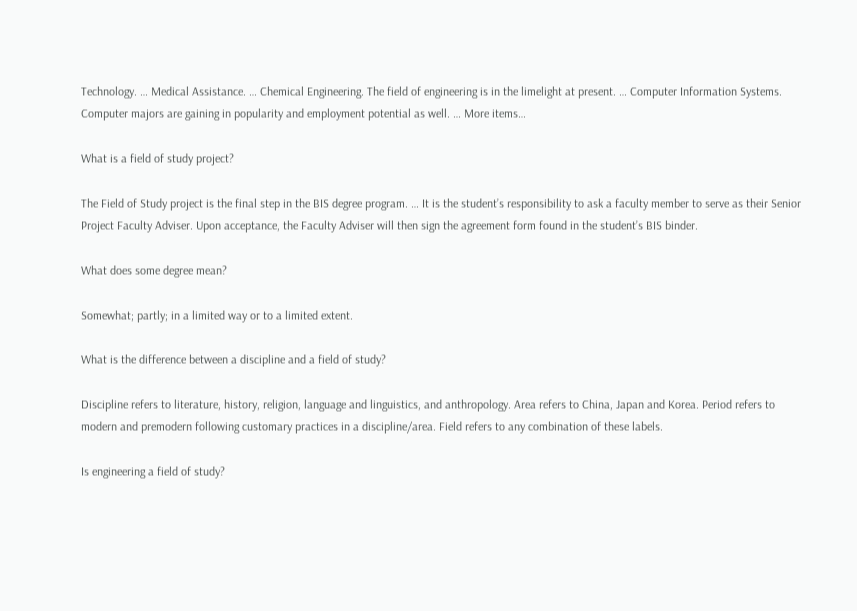Technology. … Medical Assistance. … Chemical Engineering. The field of engineering is in the limelight at present. … Computer Information Systems. Computer majors are gaining in popularity and employment potential as well. … More items…

What is a field of study project?

The Field of Study project is the final step in the BIS degree program. … It is the student’s responsibility to ask a faculty member to serve as their Senior Project Faculty Adviser. Upon acceptance, the Faculty Adviser will then sign the agreement form found in the student’s BIS binder.

What does some degree mean?

Somewhat; partly; in a limited way or to a limited extent.

What is the difference between a discipline and a field of study?

Discipline refers to literature, history, religion, language and linguistics, and anthropology. Area refers to China, Japan and Korea. Period refers to modern and premodern following customary practices in a discipline/area. Field refers to any combination of these labels.

Is engineering a field of study?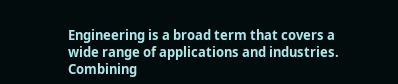Engineering is a broad term that covers a wide range of applications and industries. Combining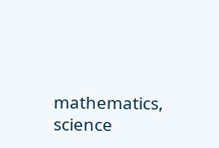mathematics, science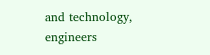and technology, engineers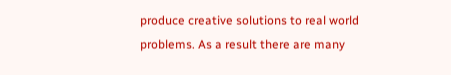produce creative solutions to real world problems. As a result there are many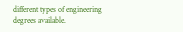different types of engineering degrees available.